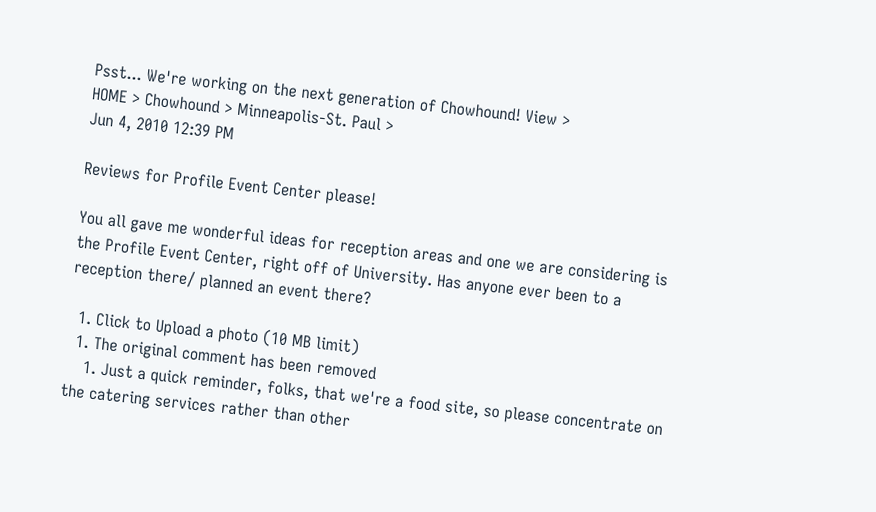Psst... We're working on the next generation of Chowhound! View >
HOME > Chowhound > Minneapolis-St. Paul >
Jun 4, 2010 12:39 PM

Reviews for Profile Event Center please!

You all gave me wonderful ideas for reception areas and one we are considering is the Profile Event Center, right off of University. Has anyone ever been to a reception there/ planned an event there?

  1. Click to Upload a photo (10 MB limit)
  1. The original comment has been removed
    1. Just a quick reminder, folks, that we're a food site, so please concentrate on the catering services rather than other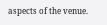aspects of the venue.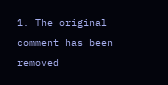1. The original comment has been removed